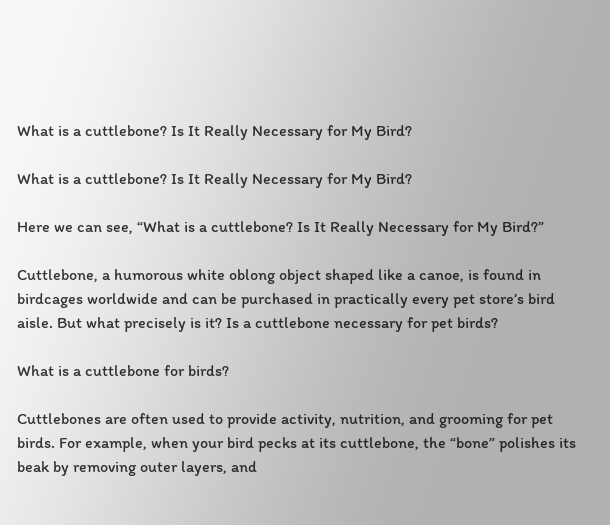What is a cuttlebone? Is It Really Necessary for My Bird?

What is a cuttlebone? Is It Really Necessary for My Bird?

Here we can see, “What is a cuttlebone? Is It Really Necessary for My Bird?”

Cuttlebone, a humorous white oblong object shaped like a canoe, is found in birdcages worldwide and can be purchased in practically every pet store’s bird aisle. But what precisely is it? Is a cuttlebone necessary for pet birds?

What is a cuttlebone for birds?

Cuttlebones are often used to provide activity, nutrition, and grooming for pet birds. For example, when your bird pecks at its cuttlebone, the “bone” polishes its beak by removing outer layers, and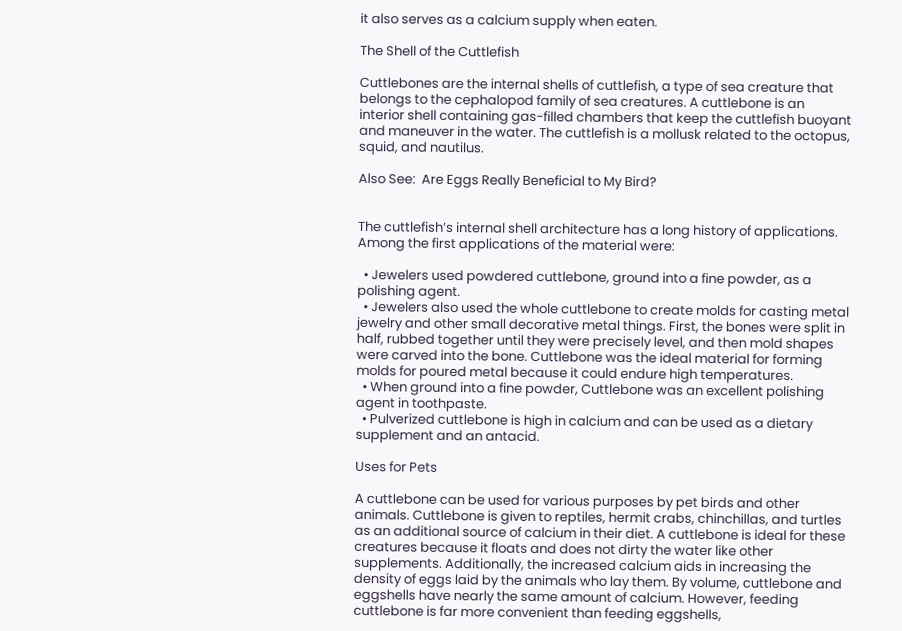it also serves as a calcium supply when eaten.

The Shell of the Cuttlefish

Cuttlebones are the internal shells of cuttlefish, a type of sea creature that belongs to the cephalopod family of sea creatures. A cuttlebone is an interior shell containing gas-filled chambers that keep the cuttlefish buoyant and maneuver in the water. The cuttlefish is a mollusk related to the octopus, squid, and nautilus.

Also See:  Are Eggs Really Beneficial to My Bird?


The cuttlefish’s internal shell architecture has a long history of applications. Among the first applications of the material were:

  • Jewelers used powdered cuttlebone, ground into a fine powder, as a polishing agent.
  • Jewelers also used the whole cuttlebone to create molds for casting metal jewelry and other small decorative metal things. First, the bones were split in half, rubbed together until they were precisely level, and then mold shapes were carved into the bone. Cuttlebone was the ideal material for forming molds for poured metal because it could endure high temperatures.
  • When ground into a fine powder, Cuttlebone was an excellent polishing agent in toothpaste.
  • Pulverized cuttlebone is high in calcium and can be used as a dietary supplement and an antacid.

Uses for Pets

A cuttlebone can be used for various purposes by pet birds and other animals. Cuttlebone is given to reptiles, hermit crabs, chinchillas, and turtles as an additional source of calcium in their diet. A cuttlebone is ideal for these creatures because it floats and does not dirty the water like other supplements. Additionally, the increased calcium aids in increasing the density of eggs laid by the animals who lay them. By volume, cuttlebone and eggshells have nearly the same amount of calcium. However, feeding cuttlebone is far more convenient than feeding eggshells,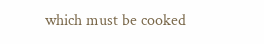which must be cooked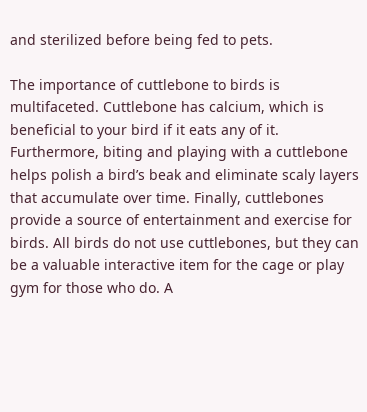and sterilized before being fed to pets.

The importance of cuttlebone to birds is multifaceted. Cuttlebone has calcium, which is beneficial to your bird if it eats any of it. Furthermore, biting and playing with a cuttlebone helps polish a bird’s beak and eliminate scaly layers that accumulate over time. Finally, cuttlebones provide a source of entertainment and exercise for birds. All birds do not use cuttlebones, but they can be a valuable interactive item for the cage or play gym for those who do. A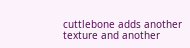cuttlebone adds another texture and another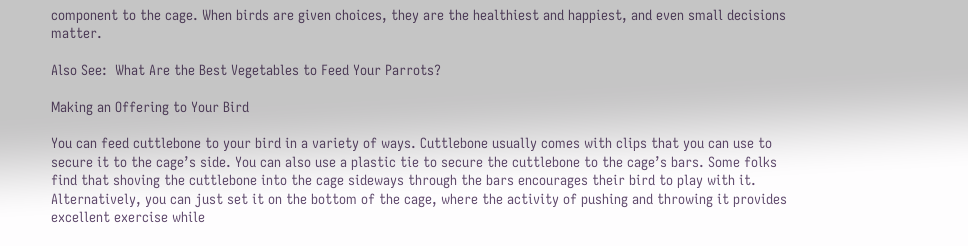component to the cage. When birds are given choices, they are the healthiest and happiest, and even small decisions matter.

Also See:  What Are the Best Vegetables to Feed Your Parrots?

Making an Offering to Your Bird

You can feed cuttlebone to your bird in a variety of ways. Cuttlebone usually comes with clips that you can use to secure it to the cage’s side. You can also use a plastic tie to secure the cuttlebone to the cage’s bars. Some folks find that shoving the cuttlebone into the cage sideways through the bars encourages their bird to play with it. Alternatively, you can just set it on the bottom of the cage, where the activity of pushing and throwing it provides excellent exercise while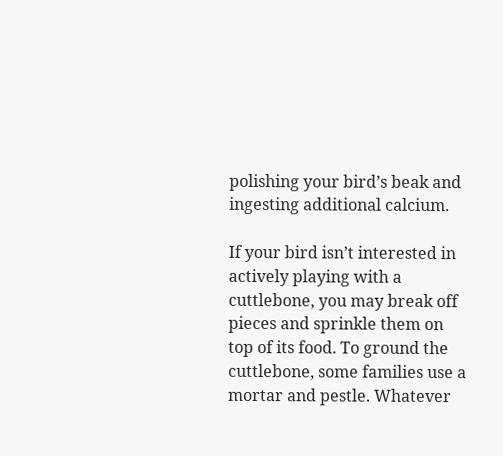polishing your bird’s beak and ingesting additional calcium.

If your bird isn’t interested in actively playing with a cuttlebone, you may break off pieces and sprinkle them on top of its food. To ground the cuttlebone, some families use a mortar and pestle. Whatever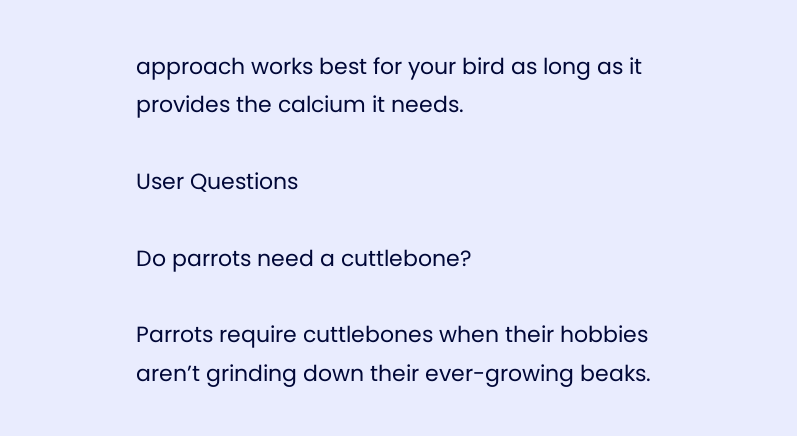approach works best for your bird as long as it provides the calcium it needs.

User Questions

Do parrots need a cuttlebone?

Parrots require cuttlebones when their hobbies aren’t grinding down their ever-growing beaks.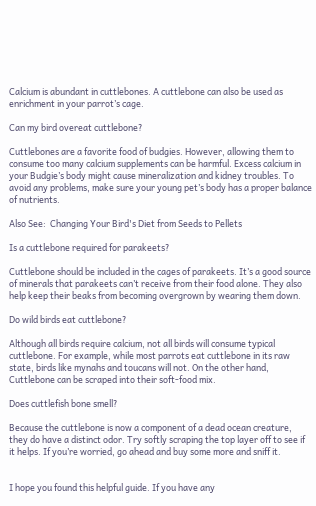Calcium is abundant in cuttlebones. A cuttlebone can also be used as enrichment in your parrot’s cage.

Can my bird overeat cuttlebone?

Cuttlebones are a favorite food of budgies. However, allowing them to consume too many calcium supplements can be harmful. Excess calcium in your Budgie’s body might cause mineralization and kidney troubles. To avoid any problems, make sure your young pet’s body has a proper balance of nutrients.

Also See:  Changing Your Bird's Diet from Seeds to Pellets

Is a cuttlebone required for parakeets?

Cuttlebone should be included in the cages of parakeets. It’s a good source of minerals that parakeets can’t receive from their food alone. They also help keep their beaks from becoming overgrown by wearing them down.

Do wild birds eat cuttlebone?

Although all birds require calcium, not all birds will consume typical cuttlebone. For example, while most parrots eat cuttlebone in its raw state, birds like mynahs and toucans will not. On the other hand, Cuttlebone can be scraped into their soft-food mix.

Does cuttlefish bone smell?

Because the cuttlebone is now a component of a dead ocean creature, they do have a distinct odor. Try softly scraping the top layer off to see if it helps. If you’re worried, go ahead and buy some more and sniff it.


I hope you found this helpful guide. If you have any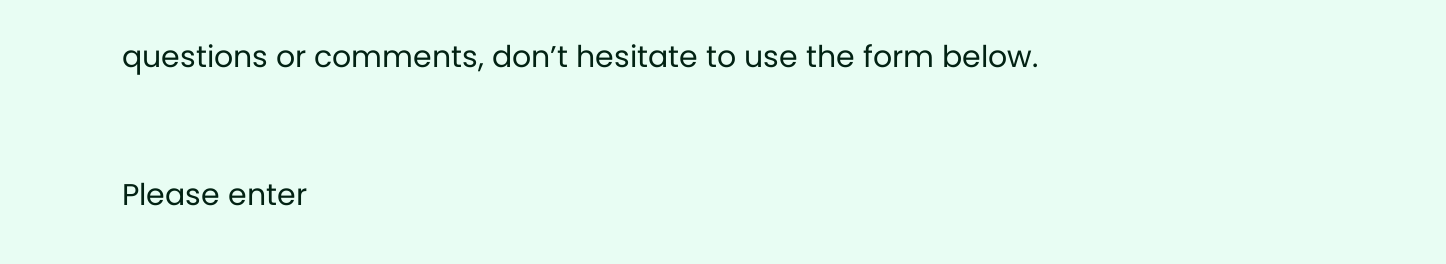questions or comments, don’t hesitate to use the form below.


Please enter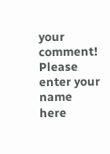your comment!
Please enter your name here